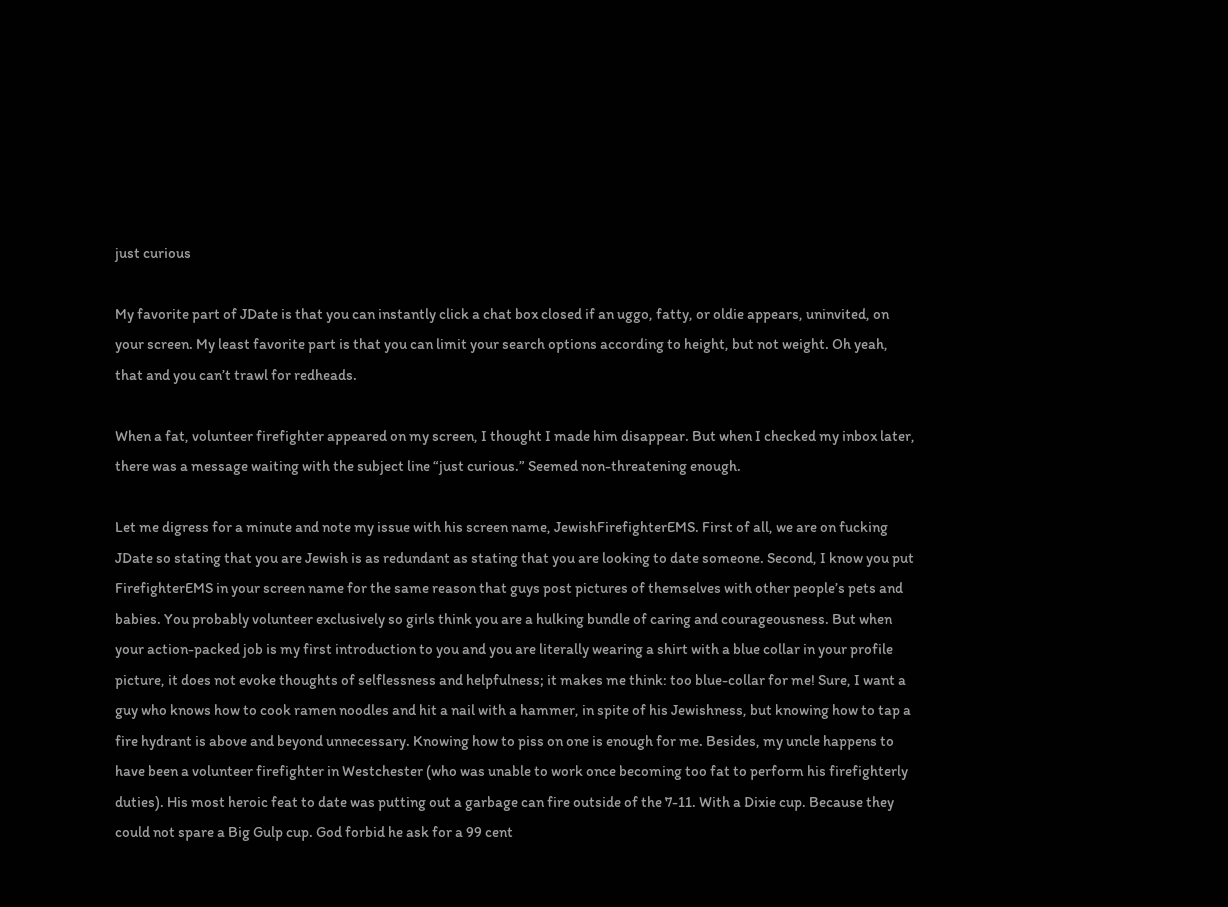just curious

My favorite part of JDate is that you can instantly click a chat box closed if an uggo, fatty, or oldie appears, uninvited, on your screen. My least favorite part is that you can limit your search options according to height, but not weight. Oh yeah, that and you can’t trawl for redheads.

When a fat, volunteer firefighter appeared on my screen, I thought I made him disappear. But when I checked my inbox later, there was a message waiting with the subject line “just curious.” Seemed non-threatening enough.

Let me digress for a minute and note my issue with his screen name, JewishFirefighterEMS. First of all, we are on fucking JDate so stating that you are Jewish is as redundant as stating that you are looking to date someone. Second, I know you put FirefighterEMS in your screen name for the same reason that guys post pictures of themselves with other people’s pets and babies. You probably volunteer exclusively so girls think you are a hulking bundle of caring and courageousness. But when your action-packed job is my first introduction to you and you are literally wearing a shirt with a blue collar in your profile picture, it does not evoke thoughts of selflessness and helpfulness; it makes me think: too blue-collar for me! Sure, I want a guy who knows how to cook ramen noodles and hit a nail with a hammer, in spite of his Jewishness, but knowing how to tap a fire hydrant is above and beyond unnecessary. Knowing how to piss on one is enough for me. Besides, my uncle happens to have been a volunteer firefighter in Westchester (who was unable to work once becoming too fat to perform his firefighterly duties). His most heroic feat to date was putting out a garbage can fire outside of the 7-11. With a Dixie cup. Because they could not spare a Big Gulp cup. God forbid he ask for a 99 cent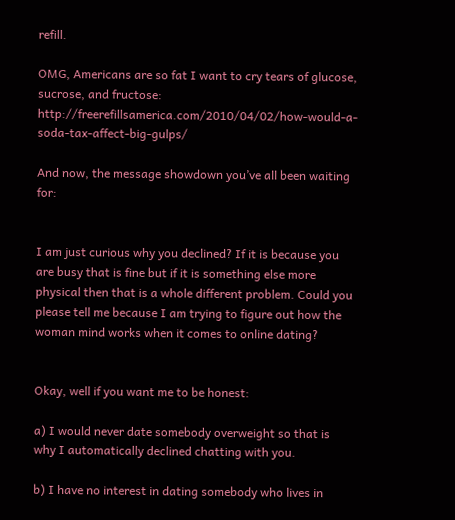refill.

OMG, Americans are so fat I want to cry tears of glucose, sucrose, and fructose: http://freerefillsamerica.com/2010/04/02/how-would-a-soda-tax-affect-big-gulps/

And now, the message showdown you’ve all been waiting for:


I am just curious why you declined? If it is because you are busy that is fine but if it is something else more physical then that is a whole different problem. Could you please tell me because I am trying to figure out how the woman mind works when it comes to online dating?


Okay, well if you want me to be honest:

a) I would never date somebody overweight so that is why I automatically declined chatting with you.

b) I have no interest in dating somebody who lives in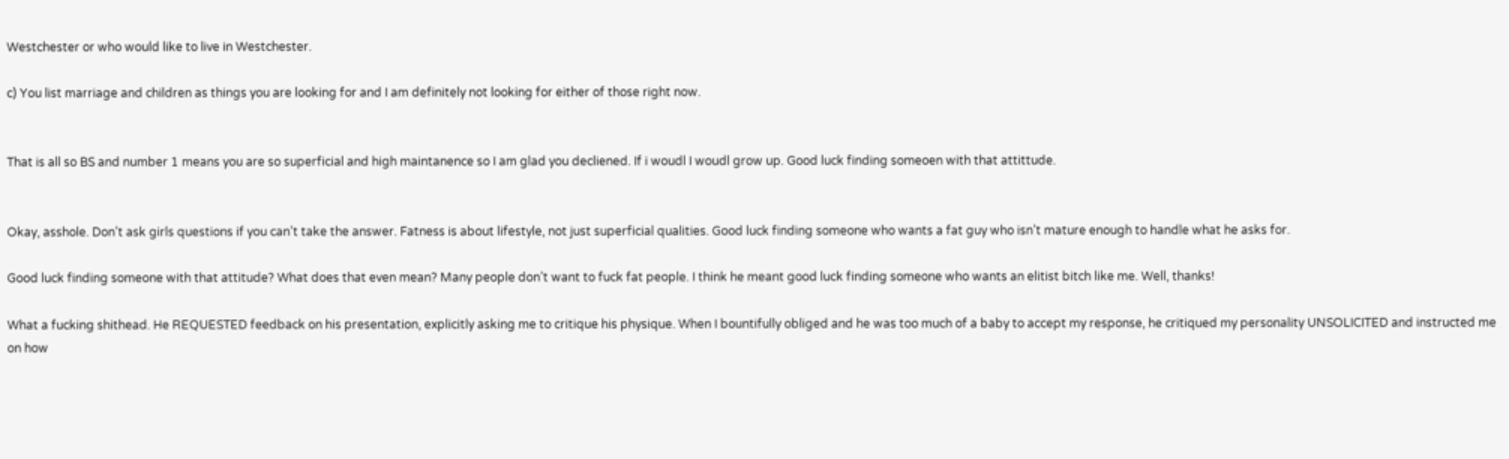Westchester or who would like to live in Westchester.

c) You list marriage and children as things you are looking for and I am definitely not looking for either of those right now.


That is all so BS and number 1 means you are so superficial and high maintanence so I am glad you decliened. If i woudl I woudl grow up. Good luck finding someoen with that attittude.


Okay, asshole. Don’t ask girls questions if you can’t take the answer. Fatness is about lifestyle, not just superficial qualities. Good luck finding someone who wants a fat guy who isn’t mature enough to handle what he asks for.

Good luck finding someone with that attitude? What does that even mean? Many people don’t want to fuck fat people. I think he meant good luck finding someone who wants an elitist bitch like me. Well, thanks!

What a fucking shithead. He REQUESTED feedback on his presentation, explicitly asking me to critique his physique. When I bountifully obliged and he was too much of a baby to accept my response, he critiqued my personality UNSOLICITED and instructed me on how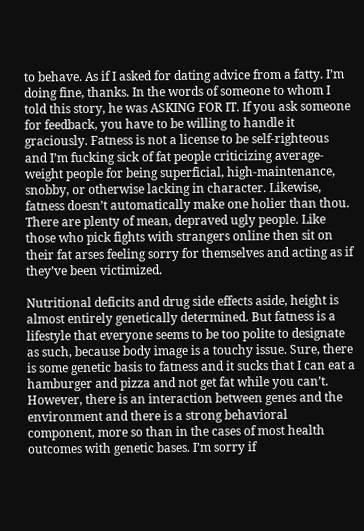to behave. As if I asked for dating advice from a fatty. I’m doing fine, thanks. In the words of someone to whom I told this story, he was ASKING FOR IT. If you ask someone for feedback, you have to be willing to handle it graciously. Fatness is not a license to be self-righteous and I’m fucking sick of fat people criticizing average-weight people for being superficial, high-maintenance, snobby, or otherwise lacking in character. Likewise, fatness doesn’t automatically make one holier than thou. There are plenty of mean, depraved ugly people. Like those who pick fights with strangers online then sit on their fat arses feeling sorry for themselves and acting as if they’ve been victimized.

Nutritional deficits and drug side effects aside, height is almost entirely genetically determined. But fatness is a lifestyle that everyone seems to be too polite to designate as such, because body image is a touchy issue. Sure, there is some genetic basis to fatness and it sucks that I can eat a hamburger and pizza and not get fat while you can’t. However, there is an interaction between genes and the environment and there is a strong behavioral component, more so than in the cases of most health outcomes with genetic bases. I’m sorry if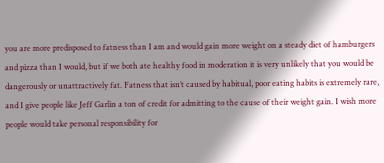you are more predisposed to fatness than I am and would gain more weight on a steady diet of hamburgers and pizza than I would, but if we both ate healthy food in moderation it is very unlikely that you would be dangerously or unattractively fat. Fatness that isn’t caused by habitual, poor eating habits is extremely rare, and I give people like Jeff Garlin a ton of credit for admitting to the cause of their weight gain. I wish more people would take personal responsibility for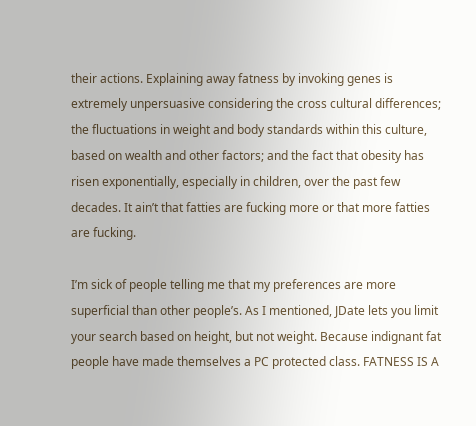their actions. Explaining away fatness by invoking genes is extremely unpersuasive considering the cross cultural differences; the fluctuations in weight and body standards within this culture, based on wealth and other factors; and the fact that obesity has risen exponentially, especially in children, over the past few decades. It ain’t that fatties are fucking more or that more fatties are fucking.

I’m sick of people telling me that my preferences are more superficial than other people’s. As I mentioned, JDate lets you limit your search based on height, but not weight. Because indignant fat people have made themselves a PC protected class. FATNESS IS A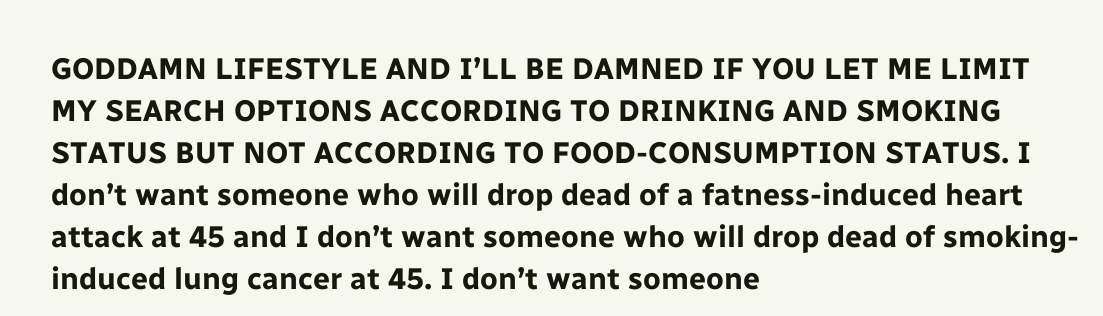GODDAMN LIFESTYLE AND I’LL BE DAMNED IF YOU LET ME LIMIT MY SEARCH OPTIONS ACCORDING TO DRINKING AND SMOKING STATUS BUT NOT ACCORDING TO FOOD-CONSUMPTION STATUS. I don’t want someone who will drop dead of a fatness-induced heart attack at 45 and I don’t want someone who will drop dead of smoking-induced lung cancer at 45. I don’t want someone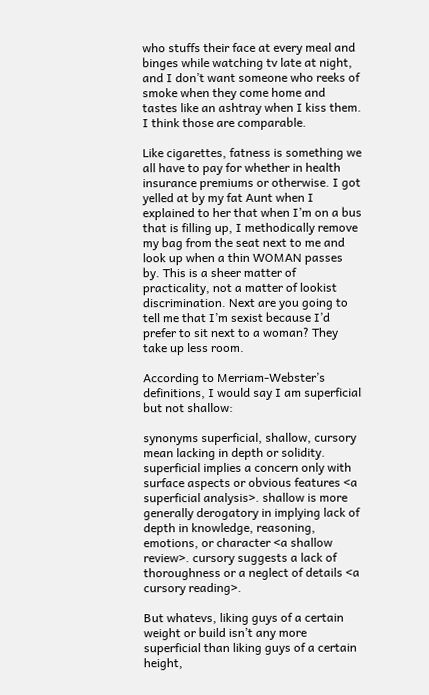who stuffs their face at every meal and binges while watching tv late at night, and I don’t want someone who reeks of smoke when they come home and tastes like an ashtray when I kiss them. I think those are comparable.

Like cigarettes, fatness is something we all have to pay for whether in health insurance premiums or otherwise. I got yelled at by my fat Aunt when I explained to her that when I’m on a bus that is filling up, I methodically remove my bag from the seat next to me and look up when a thin WOMAN passes by. This is a sheer matter of practicality, not a matter of lookist discrimination. Next are you going to tell me that I’m sexist because I’d prefer to sit next to a woman? They take up less room.

According to Merriam-Webster’s definitions, I would say I am superficial but not shallow:

synonyms superficial, shallow, cursory mean lacking in depth or solidity. superficial implies a concern only with surface aspects or obvious features <a superficial analysis>. shallow is more generally derogatory in implying lack of depth in knowledge, reasoning, emotions, or character <a shallow review>. cursory suggests a lack of thoroughness or a neglect of details <a cursory reading>.

But whatevs, liking guys of a certain weight or build isn’t any more superficial than liking guys of a certain height,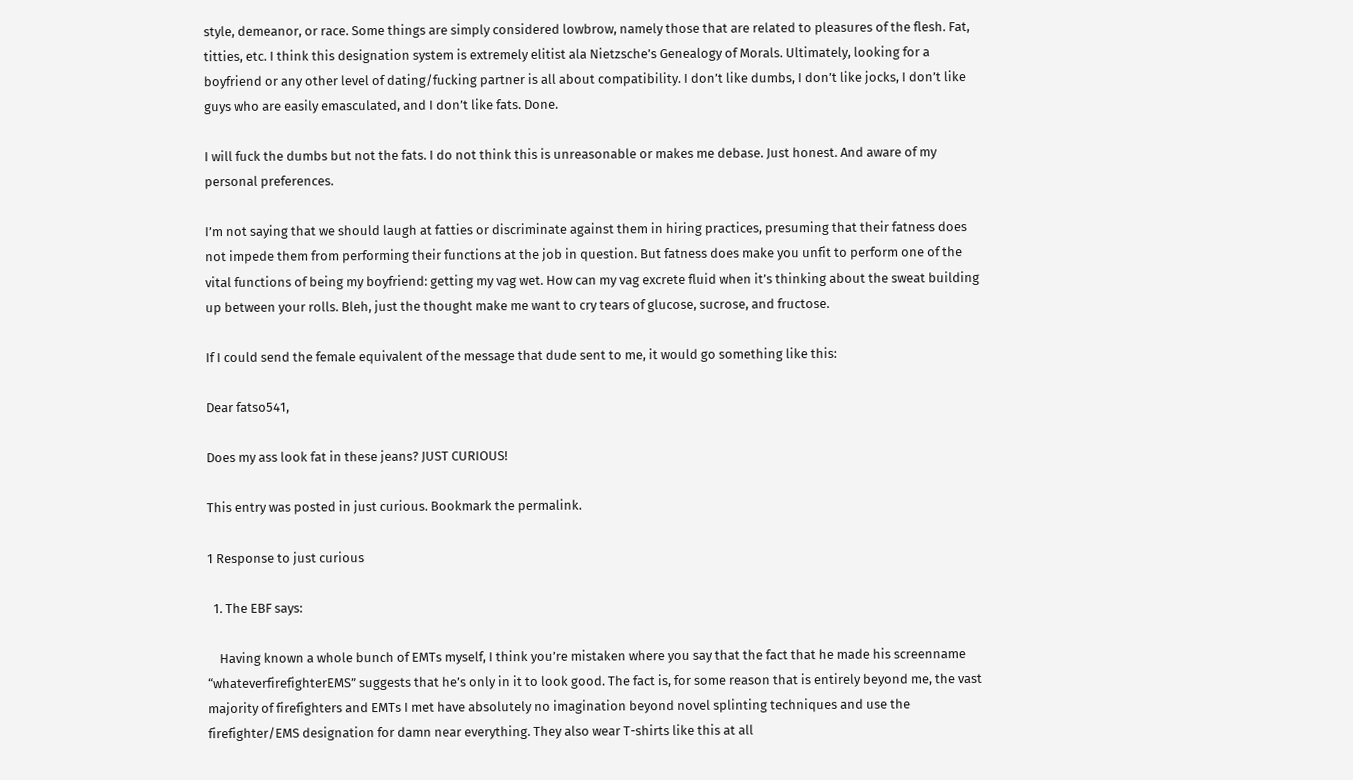style, demeanor, or race. Some things are simply considered lowbrow, namely those that are related to pleasures of the flesh. Fat, titties, etc. I think this designation system is extremely elitist ala Nietzsche’s Genealogy of Morals. Ultimately, looking for a boyfriend or any other level of dating/fucking partner is all about compatibility. I don’t like dumbs, I don’t like jocks, I don’t like guys who are easily emasculated, and I don’t like fats. Done.

I will fuck the dumbs but not the fats. I do not think this is unreasonable or makes me debase. Just honest. And aware of my personal preferences.

I’m not saying that we should laugh at fatties or discriminate against them in hiring practices, presuming that their fatness does not impede them from performing their functions at the job in question. But fatness does make you unfit to perform one of the vital functions of being my boyfriend: getting my vag wet. How can my vag excrete fluid when it’s thinking about the sweat building up between your rolls. Bleh, just the thought make me want to cry tears of glucose, sucrose, and fructose.

If I could send the female equivalent of the message that dude sent to me, it would go something like this:

Dear fatso541,

Does my ass look fat in these jeans? JUST CURIOUS!

This entry was posted in just curious. Bookmark the permalink.

1 Response to just curious

  1. The EBF says:

    Having known a whole bunch of EMTs myself, I think you’re mistaken where you say that the fact that he made his screenname “whateverfirefighterEMS” suggests that he’s only in it to look good. The fact is, for some reason that is entirely beyond me, the vast majority of firefighters and EMTs I met have absolutely no imagination beyond novel splinting techniques and use the firefighter/EMS designation for damn near everything. They also wear T-shirts like this at all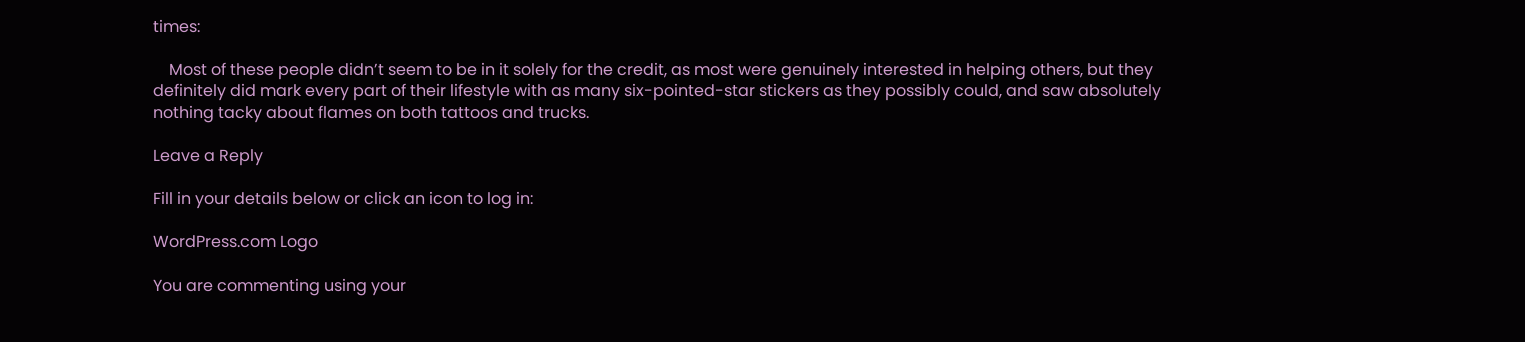times:

    Most of these people didn’t seem to be in it solely for the credit, as most were genuinely interested in helping others, but they definitely did mark every part of their lifestyle with as many six-pointed-star stickers as they possibly could, and saw absolutely nothing tacky about flames on both tattoos and trucks.

Leave a Reply

Fill in your details below or click an icon to log in:

WordPress.com Logo

You are commenting using your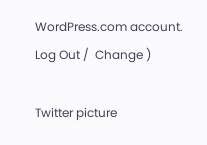WordPress.com account. Log Out /  Change )

Twitter picture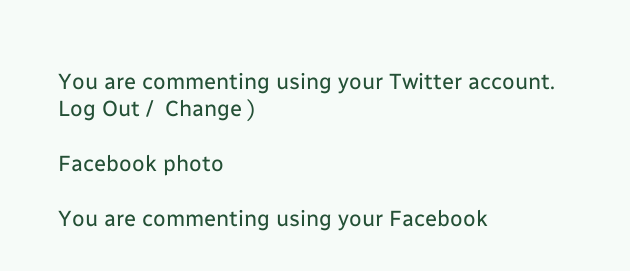You are commenting using your Twitter account. Log Out /  Change )

Facebook photo

You are commenting using your Facebook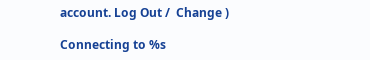account. Log Out /  Change )

Connecting to %s